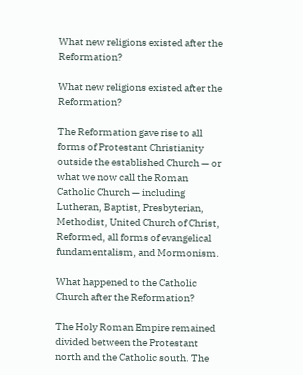What new religions existed after the Reformation?

What new religions existed after the Reformation?

The Reformation gave rise to all forms of Protestant Christianity outside the established Church — or what we now call the Roman Catholic Church — including Lutheran, Baptist, Presbyterian, Methodist, United Church of Christ, Reformed, all forms of evangelical fundamentalism, and Mormonism.

What happened to the Catholic Church after the Reformation?

The Holy Roman Empire remained divided between the Protestant north and the Catholic south. The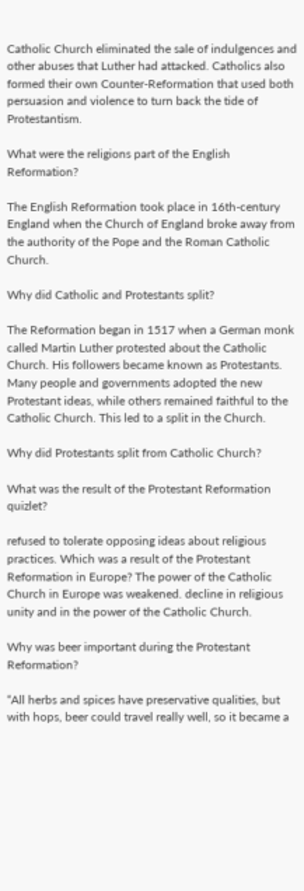Catholic Church eliminated the sale of indulgences and other abuses that Luther had attacked. Catholics also formed their own Counter-Reformation that used both persuasion and violence to turn back the tide of Protestantism.

What were the religions part of the English Reformation?

The English Reformation took place in 16th-century England when the Church of England broke away from the authority of the Pope and the Roman Catholic Church.

Why did Catholic and Protestants split?

The Reformation began in 1517 when a German monk called Martin Luther protested about the Catholic Church. His followers became known as Protestants. Many people and governments adopted the new Protestant ideas, while others remained faithful to the Catholic Church. This led to a split in the Church.

Why did Protestants split from Catholic Church?

What was the result of the Protestant Reformation quizlet?

refused to tolerate opposing ideas about religious practices. Which was a result of the Protestant Reformation in Europe? The power of the Catholic Church in Europe was weakened. decline in religious unity and in the power of the Catholic Church.

Why was beer important during the Protestant Reformation?

“All herbs and spices have preservative qualities, but with hops, beer could travel really well, so it became a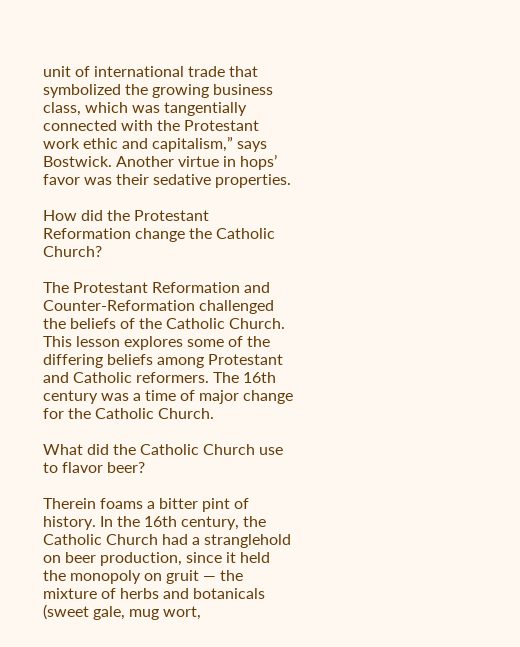unit of international trade that symbolized the growing business class, which was tangentially connected with the Protestant work ethic and capitalism,” says Bostwick. Another virtue in hops’ favor was their sedative properties.

How did the Protestant Reformation change the Catholic Church?

The Protestant Reformation and Counter-Reformation challenged the beliefs of the Catholic Church. This lesson explores some of the differing beliefs among Protestant and Catholic reformers. The 16th century was a time of major change for the Catholic Church.

What did the Catholic Church use to flavor beer?

Therein foams a bitter pint of history. In the 16th century, the Catholic Church had a stranglehold on beer production, since it held the monopoly on gruit — the mixture of herbs and botanicals (sweet gale, mug wort,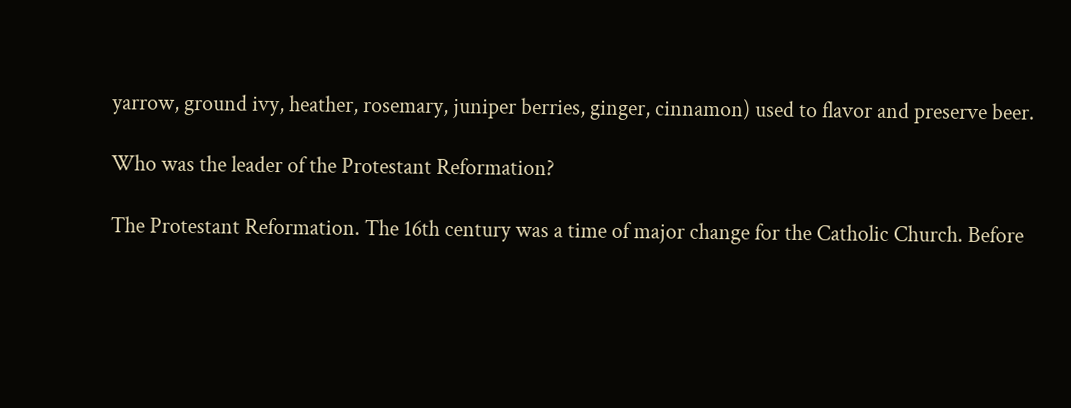yarrow, ground ivy, heather, rosemary, juniper berries, ginger, cinnamon) used to flavor and preserve beer.

Who was the leader of the Protestant Reformation?

The Protestant Reformation. The 16th century was a time of major change for the Catholic Church. Before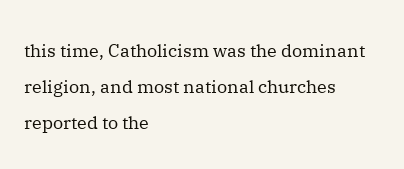this time, Catholicism was the dominant religion, and most national churches reported to the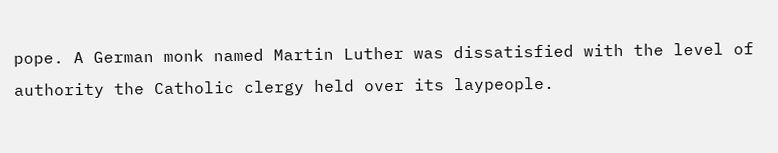pope. A German monk named Martin Luther was dissatisfied with the level of authority the Catholic clergy held over its laypeople.